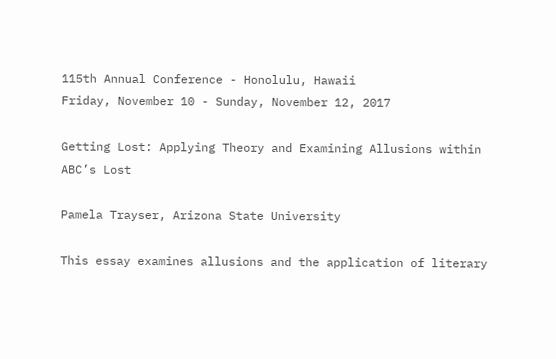115th Annual Conference - Honolulu, Hawaii
Friday, November 10 - Sunday, November 12, 2017

Getting Lost: Applying Theory and Examining Allusions within ABC’s Lost

Pamela Trayser, Arizona State University

This essay examines allusions and the application of literary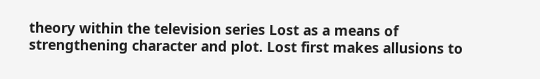theory within the television series Lost as a means of strengthening character and plot. Lost first makes allusions to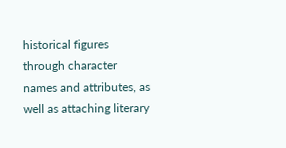historical figures through character names and attributes, as well as attaching literary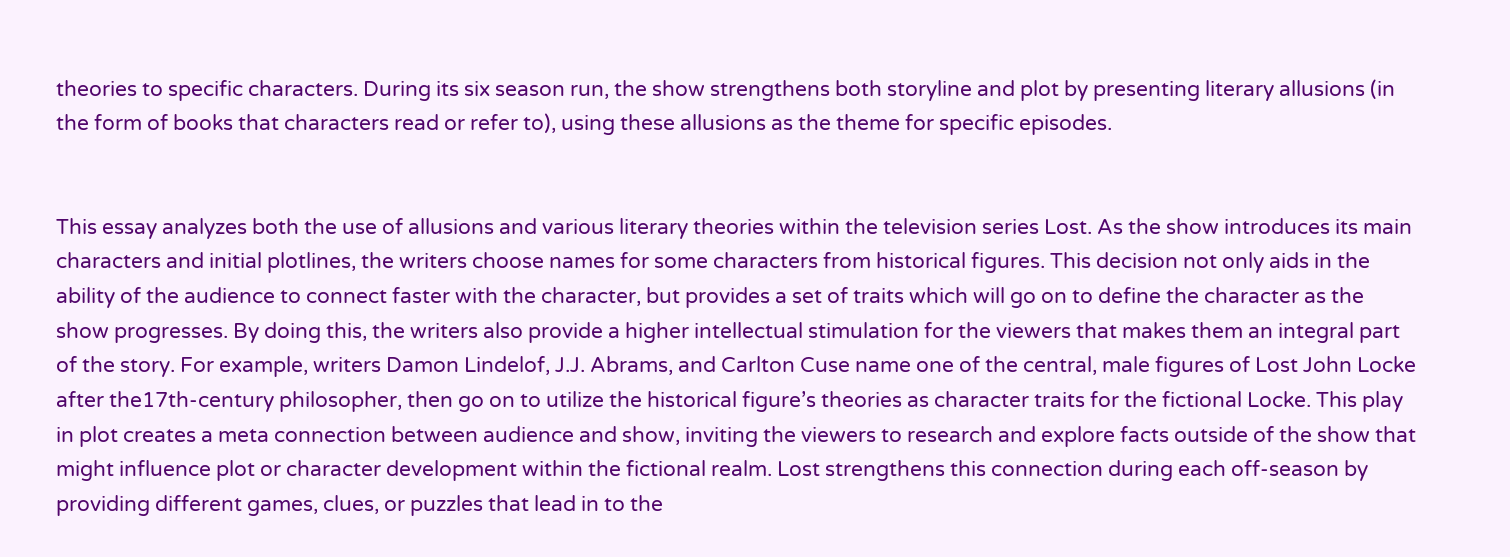theories to specific characters. During its six season run, the show strengthens both storyline and plot by presenting literary allusions (in the form of books that characters read or refer to), using these allusions as the theme for specific episodes.


This essay analyzes both the use of allusions and various literary theories within the television series Lost. As the show introduces its main characters and initial plotlines, the writers choose names for some characters from historical figures. This decision not only aids in the ability of the audience to connect faster with the character, but provides a set of traits which will go on to define the character as the show progresses. By doing this, the writers also provide a higher intellectual stimulation for the viewers that makes them an integral part of the story. For example, writers Damon Lindelof, J.J. Abrams, and Carlton Cuse name one of the central, male figures of Lost John Locke after the17th-century philosopher, then go on to utilize the historical figure’s theories as character traits for the fictional Locke. This play in plot creates a meta connection between audience and show, inviting the viewers to research and explore facts outside of the show that might influence plot or character development within the fictional realm. Lost strengthens this connection during each off-season by providing different games, clues, or puzzles that lead in to the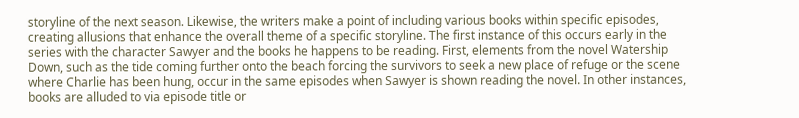storyline of the next season. Likewise, the writers make a point of including various books within specific episodes, creating allusions that enhance the overall theme of a specific storyline. The first instance of this occurs early in the series with the character Sawyer and the books he happens to be reading. First, elements from the novel Watership Down, such as the tide coming further onto the beach forcing the survivors to seek a new place of refuge or the scene where Charlie has been hung, occur in the same episodes when Sawyer is shown reading the novel. In other instances, books are alluded to via episode title or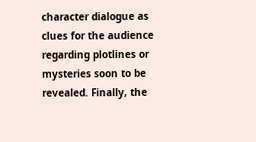character dialogue as clues for the audience regarding plotlines or mysteries soon to be revealed. Finally, the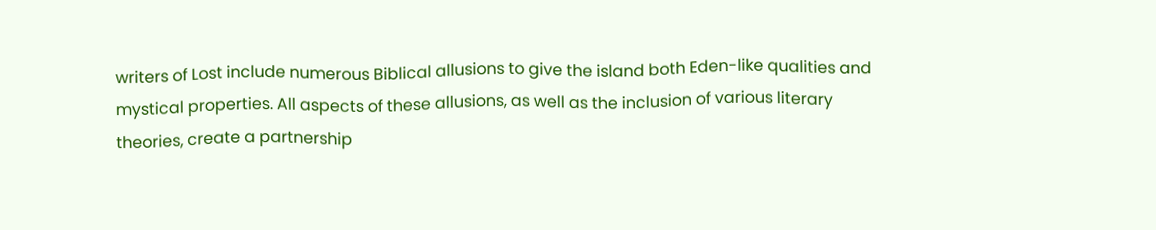writers of Lost include numerous Biblical allusions to give the island both Eden-like qualities and mystical properties. All aspects of these allusions, as well as the inclusion of various literary theories, create a partnership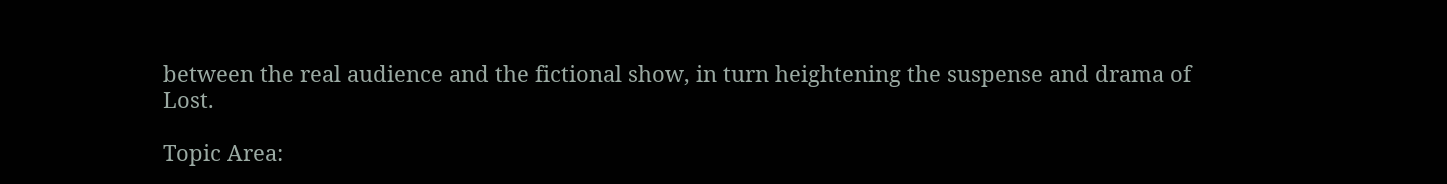between the real audience and the fictional show, in turn heightening the suspense and drama of Lost.

Topic Area: